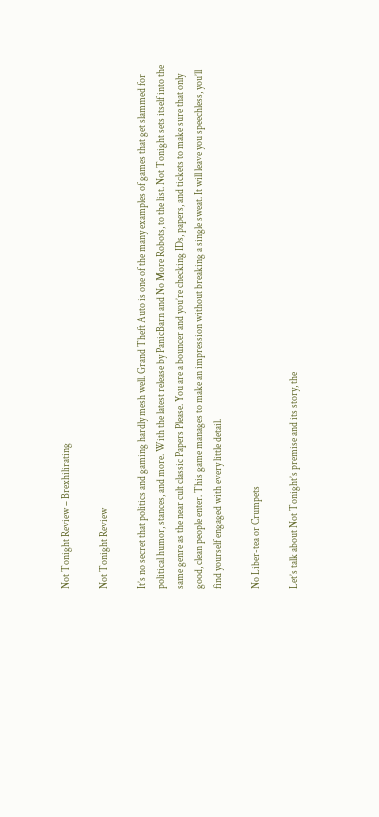Not Tonight Review – Brexhilirating

Not Tonight Review

It’s no secret that politics and gaming hardly mesh well. Grand Theft Auto is one of the many examples of games that get slammed for political humor, stances, and more. With the latest release by PanicBarn and No More Robots, to the list. Not Tonight sets itself into the same genre as the near cult classic Papers Please. You are a bouncer and you’re checking IDs, papers, and tickets to make sure that only good, clean people enter. This game manages to make an impression without breaking a single sweat. It will leave you speechless, you’ll find yourself engaged with every little detail.

No Liber-tea or Crumpets

Let’s talk about Not Tonight’s premise and its story, the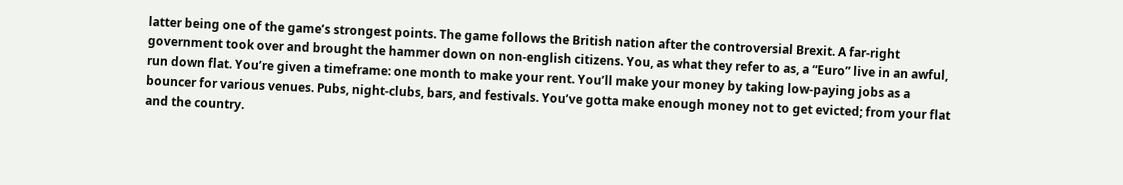latter being one of the game’s strongest points. The game follows the British nation after the controversial Brexit. A far-right government took over and brought the hammer down on non-english citizens. You, as what they refer to as, a “Euro” live in an awful, run down flat. You’re given a timeframe: one month to make your rent. You’ll make your money by taking low-paying jobs as a bouncer for various venues. Pubs, night-clubs, bars, and festivals. You’ve gotta make enough money not to get evicted; from your flat and the country.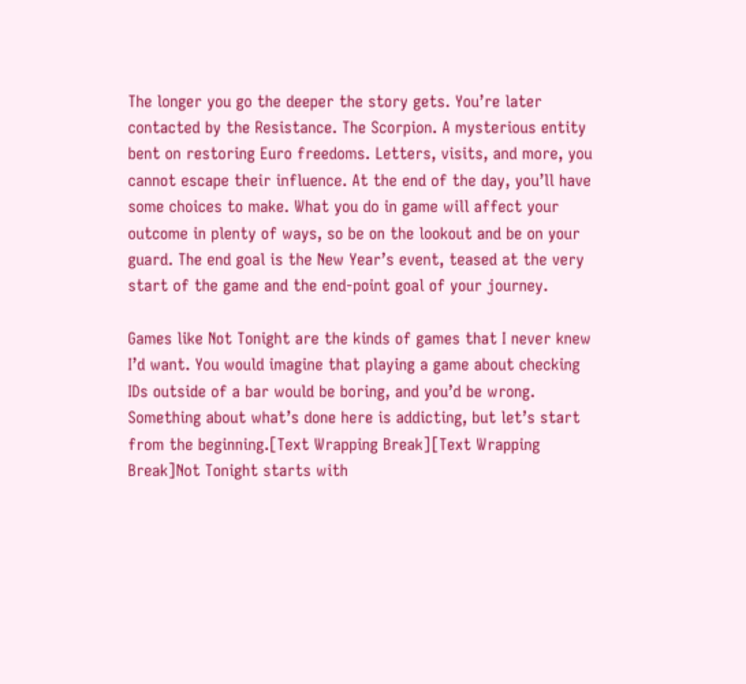The longer you go the deeper the story gets. You’re later contacted by the Resistance. The Scorpion. A mysterious entity bent on restoring Euro freedoms. Letters, visits, and more, you cannot escape their influence. At the end of the day, you’ll have some choices to make. What you do in game will affect your outcome in plenty of ways, so be on the lookout and be on your guard. The end goal is the New Year’s event, teased at the very start of the game and the end-point goal of your journey.

Games like Not Tonight are the kinds of games that I never knew I’d want. You would imagine that playing a game about checking IDs outside of a bar would be boring, and you’d be wrong. Something about what’s done here is addicting, but let’s start from the beginning.[Text Wrapping Break][Text Wrapping Break]Not Tonight starts with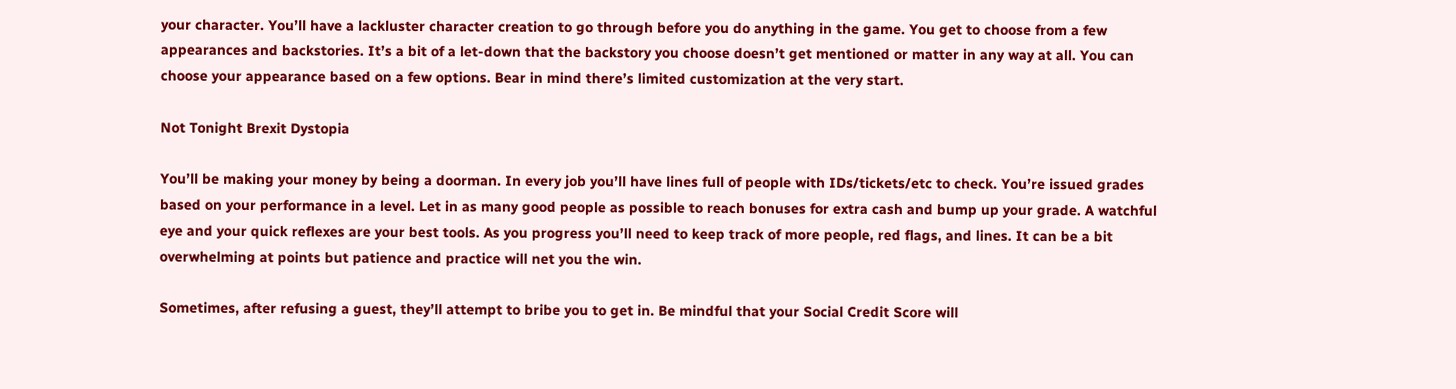your character. You’ll have a lackluster character creation to go through before you do anything in the game. You get to choose from a few appearances and backstories. It’s a bit of a let-down that the backstory you choose doesn’t get mentioned or matter in any way at all. You can choose your appearance based on a few options. Bear in mind there’s limited customization at the very start.

Not Tonight Brexit Dystopia

You’ll be making your money by being a doorman. In every job you’ll have lines full of people with IDs/tickets/etc to check. You’re issued grades based on your performance in a level. Let in as many good people as possible to reach bonuses for extra cash and bump up your grade. A watchful eye and your quick reflexes are your best tools. As you progress you’ll need to keep track of more people, red flags, and lines. It can be a bit overwhelming at points but patience and practice will net you the win.

Sometimes, after refusing a guest, they’ll attempt to bribe you to get in. Be mindful that your Social Credit Score will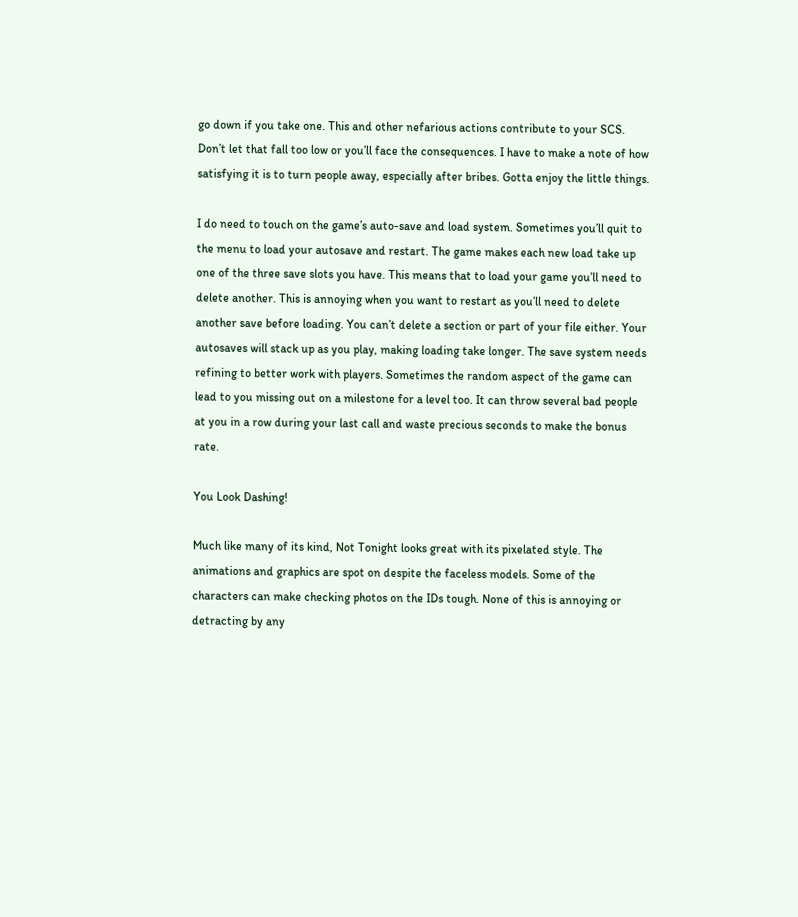go down if you take one. This and other nefarious actions contribute to your SCS. Don’t let that fall too low or you’ll face the consequences. I have to make a note of how satisfying it is to turn people away, especially after bribes. Gotta enjoy the little things.

I do need to touch on the game’s auto-save and load system. Sometimes you’ll quit to the menu to load your autosave and restart. The game makes each new load take up one of the three save slots you have. This means that to load your game you’ll need to delete another. This is annoying when you want to restart as you’ll need to delete another save before loading. You can’t delete a section or part of your file either. Your autosaves will stack up as you play, making loading take longer. The save system needs refining to better work with players. Sometimes the random aspect of the game can lead to you missing out on a milestone for a level too. It can throw several bad people at you in a row during your last call and waste precious seconds to make the bonus rate.

You Look Dashing!

Much like many of its kind, Not Tonight looks great with its pixelated style. The animations and graphics are spot on despite the faceless models. Some of the characters can make checking photos on the IDs tough. None of this is annoying or detracting by any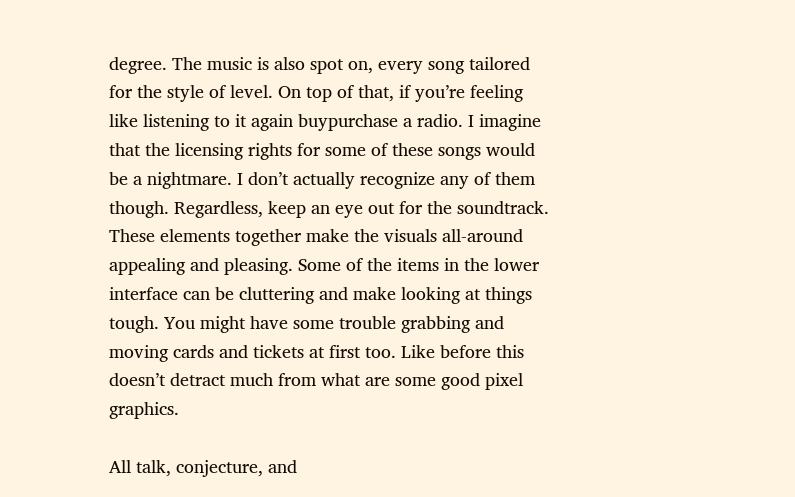degree. The music is also spot on, every song tailored for the style of level. On top of that, if you’re feeling like listening to it again buypurchase a radio. I imagine that the licensing rights for some of these songs would be a nightmare. I don’t actually recognize any of them though. Regardless, keep an eye out for the soundtrack. These elements together make the visuals all-around appealing and pleasing. Some of the items in the lower interface can be cluttering and make looking at things tough. You might have some trouble grabbing and moving cards and tickets at first too. Like before this doesn’t detract much from what are some good pixel graphics.

All talk, conjecture, and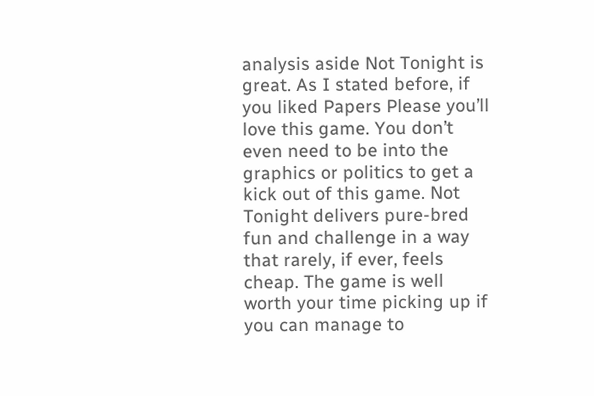analysis aside Not Tonight is great. As I stated before, if you liked Papers Please you’ll love this game. You don’t even need to be into the graphics or politics to get a kick out of this game. Not Tonight delivers pure-bred fun and challenge in a way that rarely, if ever, feels cheap. The game is well worth your time picking up if you can manage to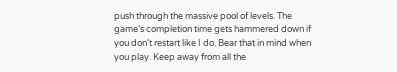push through the massive pool of levels. The game’s completion time gets hammered down if you don’t restart like I do. Bear that in mind when you play. Keep away from all the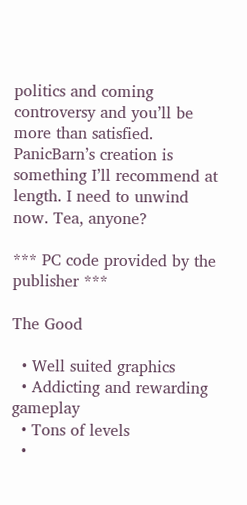politics and coming controversy and you’ll be more than satisfied. PanicBarn’s creation is something I’ll recommend at length. I need to unwind now. Tea, anyone?

*** PC code provided by the publisher ***

The Good

  • Well suited graphics
  • Addicting and rewarding gameplay
  • Tons of levels
  •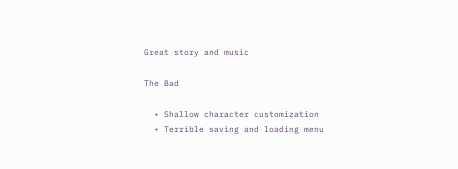Great story and music

The Bad

  • Shallow character customization
  • Terrible saving and loading menu